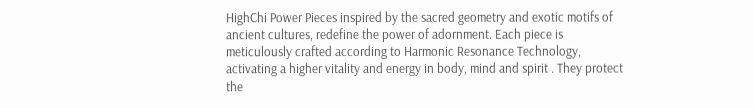HighChi Power Pieces inspired by the sacred geometry and exotic motifs of ancient cultures, redefine the power of adornment. Each piece is meticulously crafted according to Harmonic Resonance Technology, activating a higher vitality and energy in body, mind and spirit . They protect the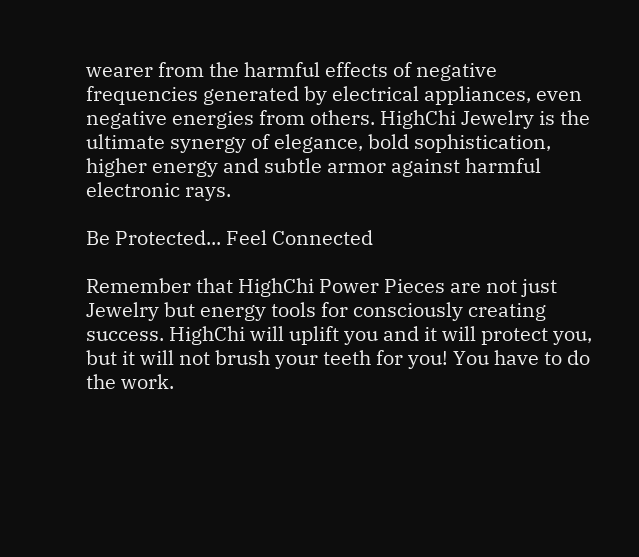wearer from the harmful effects of negative frequencies generated by electrical appliances, even negative energies from others. HighChi Jewelry is the ultimate synergy of elegance, bold sophistication, higher energy and subtle armor against harmful electronic rays.

Be Protected... Feel Connected

Remember that HighChi Power Pieces are not just Jewelry but energy tools for consciously creating success. HighChi will uplift you and it will protect you, but it will not brush your teeth for you! You have to do the work.